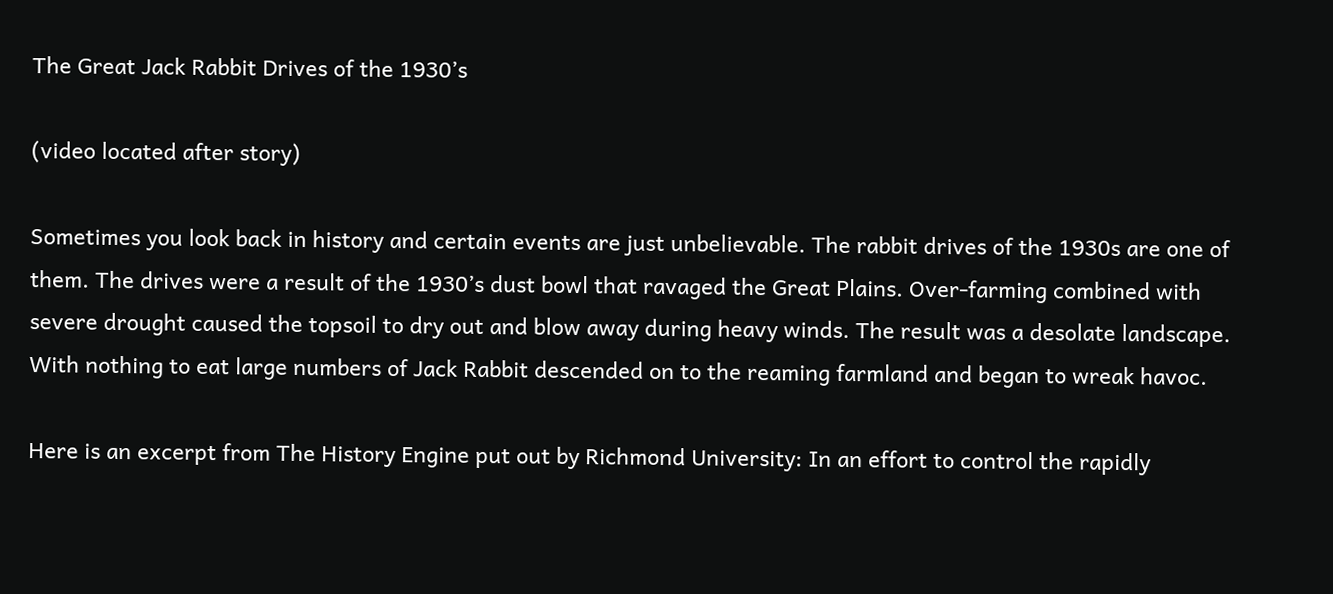The Great Jack Rabbit Drives of the 1930’s

(video located after story)

Sometimes you look back in history and certain events are just unbelievable. The rabbit drives of the 1930s are one of them. The drives were a result of the 1930’s dust bowl that ravaged the Great Plains. Over-farming combined with severe drought caused the topsoil to dry out and blow away during heavy winds. The result was a desolate landscape. With nothing to eat large numbers of Jack Rabbit descended on to the reaming farmland and began to wreak havoc.

Here is an excerpt from The History Engine put out by Richmond University: In an effort to control the rapidly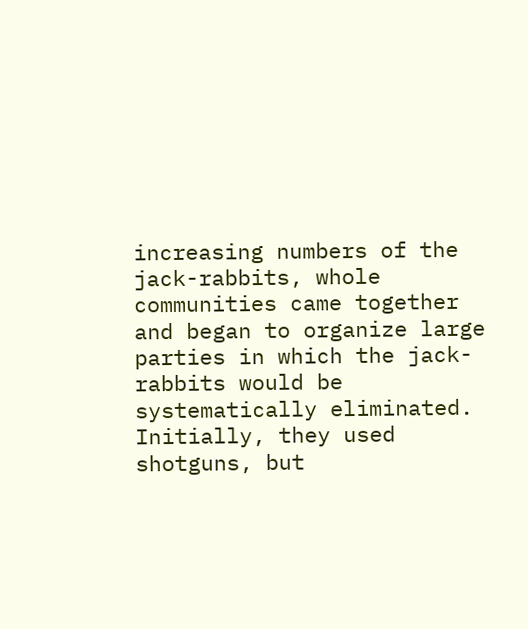increasing numbers of the jack-rabbits, whole communities came together and began to organize large parties in which the jack-rabbits would be systematically eliminated. Initially, they used shotguns, but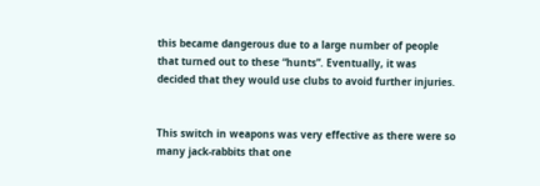this became dangerous due to a large number of people that turned out to these “hunts”. Eventually, it was decided that they would use clubs to avoid further injuries.


This switch in weapons was very effective as there were so many jack-rabbits that one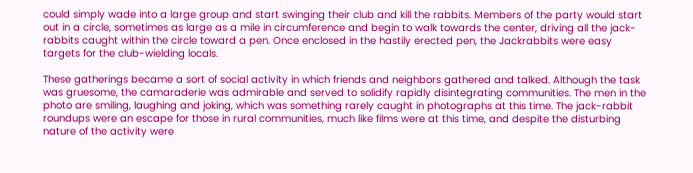could simply wade into a large group and start swinging their club and kill the rabbits. Members of the party would start out in a circle, sometimes as large as a mile in circumference and begin to walk towards the center, driving all the jack-rabbits caught within the circle toward a pen. Once enclosed in the hastily erected pen, the Jackrabbits were easy targets for the club-wielding locals.

These gatherings became a sort of social activity in which friends and neighbors gathered and talked. Although the task was gruesome, the camaraderie was admirable and served to solidify rapidly disintegrating communities. The men in the photo are smiling, laughing and joking, which was something rarely caught in photographs at this time. The jack-rabbit roundups were an escape for those in rural communities, much like films were at this time, and despite the disturbing nature of the activity were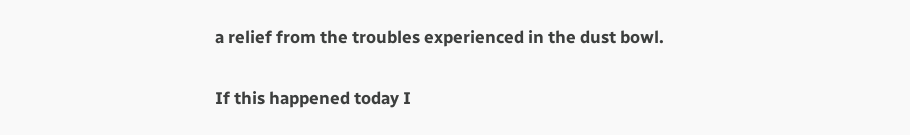a relief from the troubles experienced in the dust bowl.

If this happened today I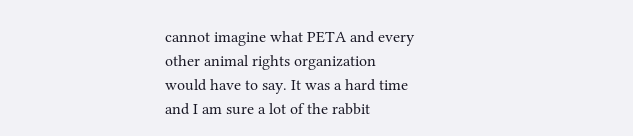cannot imagine what PETA and every other animal rights organization would have to say. It was a hard time and I am sure a lot of the rabbit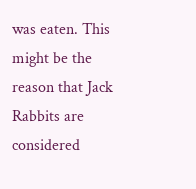was eaten. This might be the reason that Jack Rabbits are considered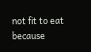not fit to eat because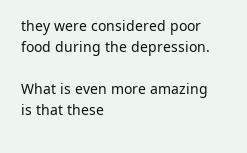they were considered poor food during the depression.

What is even more amazing is that these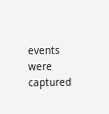events were captured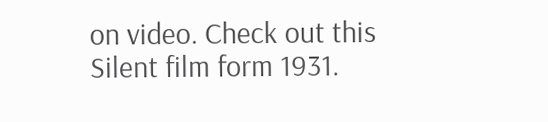on video. Check out this Silent film form 1931.